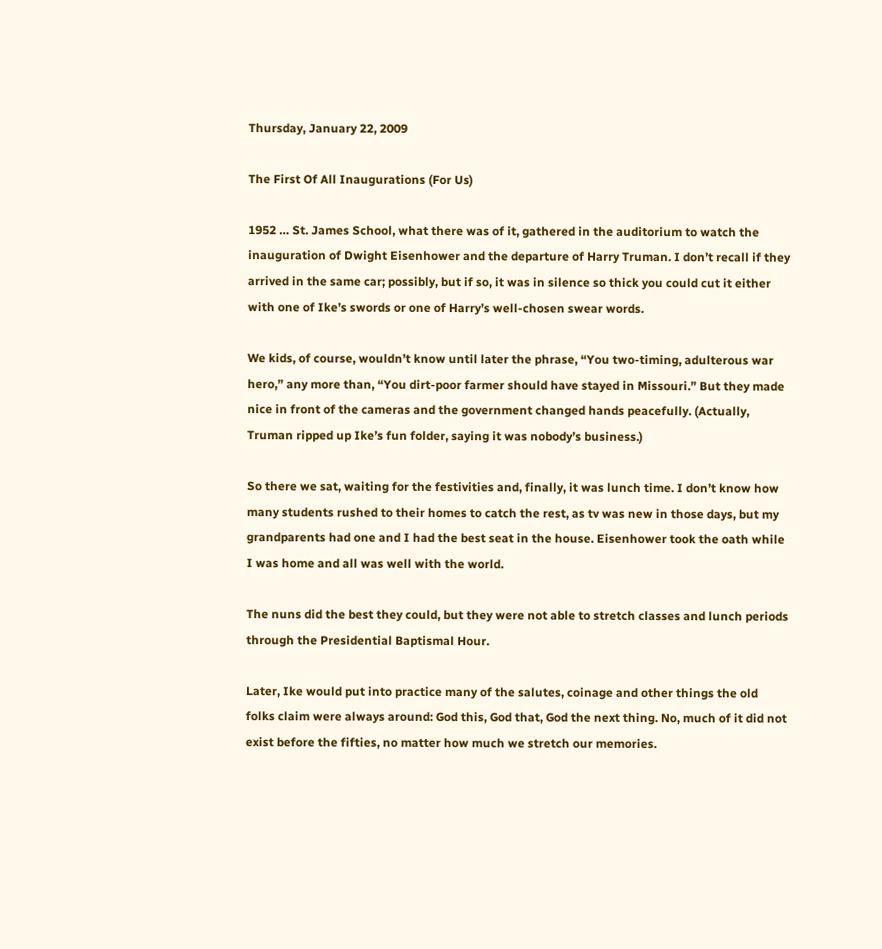Thursday, January 22, 2009

The First Of All Inaugurations (For Us)

1952 … St. James School, what there was of it, gathered in the auditorium to watch the inauguration of Dwight Eisenhower and the departure of Harry Truman. I don’t recall if they arrived in the same car; possibly, but if so, it was in silence so thick you could cut it either with one of Ike’s swords or one of Harry’s well-chosen swear words.

We kids, of course, wouldn’t know until later the phrase, “You two-timing, adulterous war hero,” any more than, “You dirt-poor farmer should have stayed in Missouri.” But they made nice in front of the cameras and the government changed hands peacefully. (Actually, Truman ripped up Ike’s fun folder, saying it was nobody’s business.)

So there we sat, waiting for the festivities and, finally, it was lunch time. I don’t know how many students rushed to their homes to catch the rest, as tv was new in those days, but my grandparents had one and I had the best seat in the house. Eisenhower took the oath while I was home and all was well with the world.

The nuns did the best they could, but they were not able to stretch classes and lunch periods through the Presidential Baptismal Hour.

Later, Ike would put into practice many of the salutes, coinage and other things the old folks claim were always around: God this, God that, God the next thing. No, much of it did not exist before the fifties, no matter how much we stretch our memories.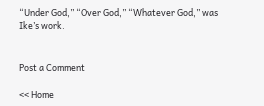“Under God,” “Over God,” “Whatever God,” was Ike’s work.


Post a Comment

<< Home